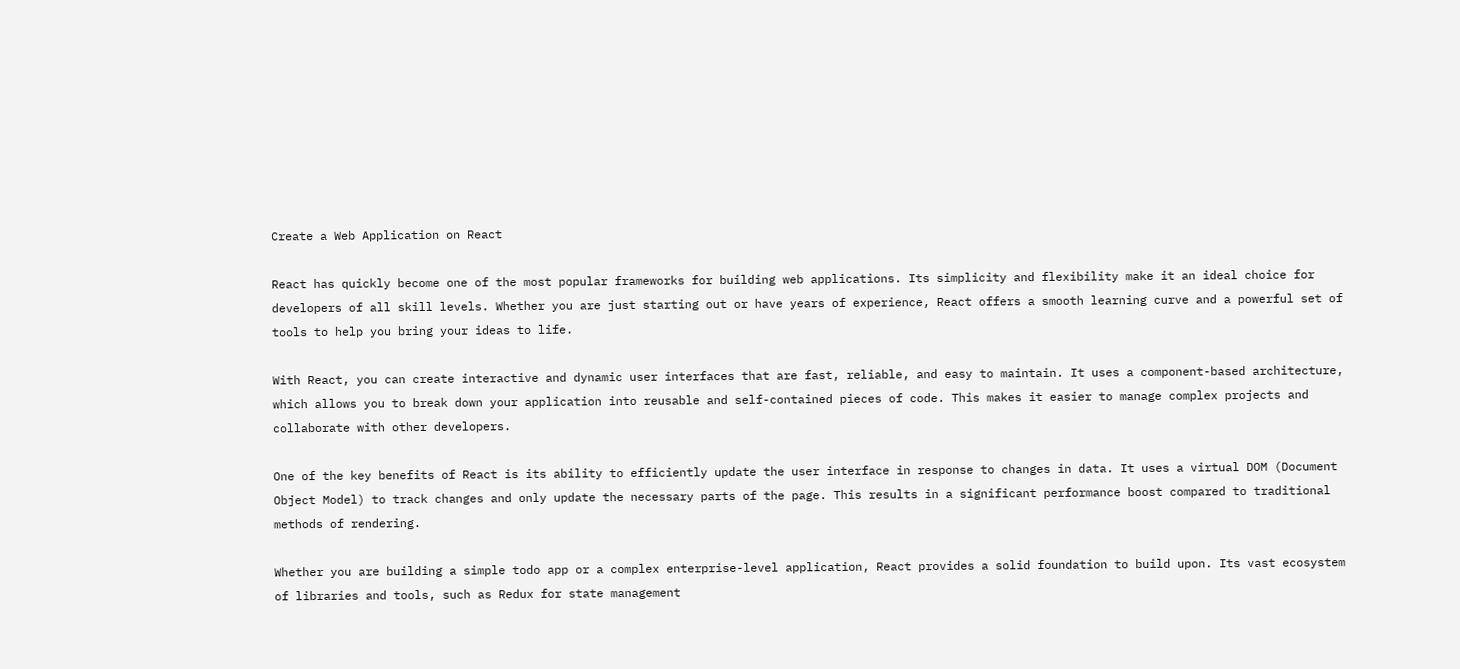Create a Web Application on React

React has quickly become one of the most popular frameworks for building web applications. Its simplicity and flexibility make it an ideal choice for developers of all skill levels. Whether you are just starting out or have years of experience, React offers a smooth learning curve and a powerful set of tools to help you bring your ideas to life.

With React, you can create interactive and dynamic user interfaces that are fast, reliable, and easy to maintain. It uses a component-based architecture, which allows you to break down your application into reusable and self-contained pieces of code. This makes it easier to manage complex projects and collaborate with other developers.

One of the key benefits of React is its ability to efficiently update the user interface in response to changes in data. It uses a virtual DOM (Document Object Model) to track changes and only update the necessary parts of the page. This results in a significant performance boost compared to traditional methods of rendering.

Whether you are building a simple todo app or a complex enterprise-level application, React provides a solid foundation to build upon. Its vast ecosystem of libraries and tools, such as Redux for state management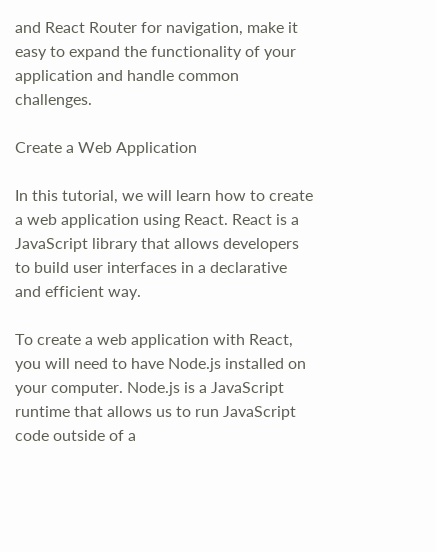and React Router for navigation, make it easy to expand the functionality of your application and handle common challenges.

Create a Web Application

In this tutorial, we will learn how to create a web application using React. React is a JavaScript library that allows developers to build user interfaces in a declarative and efficient way.

To create a web application with React, you will need to have Node.js installed on your computer. Node.js is a JavaScript runtime that allows us to run JavaScript code outside of a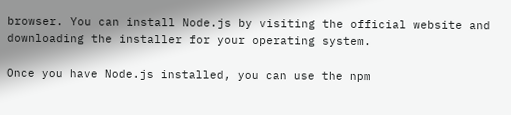browser. You can install Node.js by visiting the official website and downloading the installer for your operating system.

Once you have Node.js installed, you can use the npm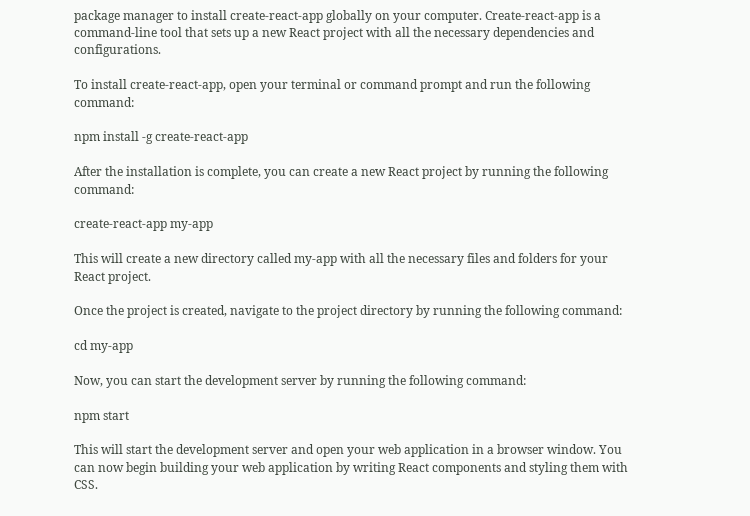package manager to install create-react-app globally on your computer. Create-react-app is a command-line tool that sets up a new React project with all the necessary dependencies and configurations.

To install create-react-app, open your terminal or command prompt and run the following command:

npm install -g create-react-app

After the installation is complete, you can create a new React project by running the following command:

create-react-app my-app

This will create a new directory called my-app with all the necessary files and folders for your React project.

Once the project is created, navigate to the project directory by running the following command:

cd my-app

Now, you can start the development server by running the following command:

npm start

This will start the development server and open your web application in a browser window. You can now begin building your web application by writing React components and styling them with CSS.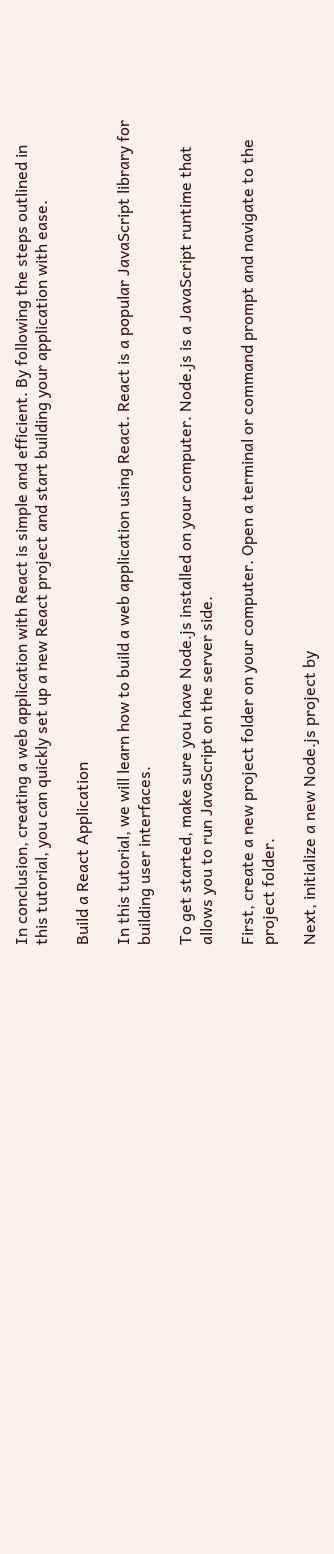In conclusion, creating a web application with React is simple and efficient. By following the steps outlined in this tutorial, you can quickly set up a new React project and start building your application with ease.

Build a React Application

In this tutorial, we will learn how to build a web application using React. React is a popular JavaScript library for building user interfaces.

To get started, make sure you have Node.js installed on your computer. Node.js is a JavaScript runtime that allows you to run JavaScript on the server side.

First, create a new project folder on your computer. Open a terminal or command prompt and navigate to the project folder.

Next, initialize a new Node.js project by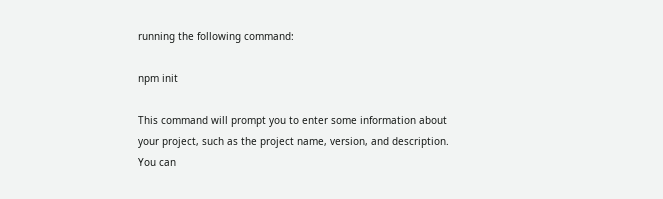running the following command:

npm init

This command will prompt you to enter some information about your project, such as the project name, version, and description. You can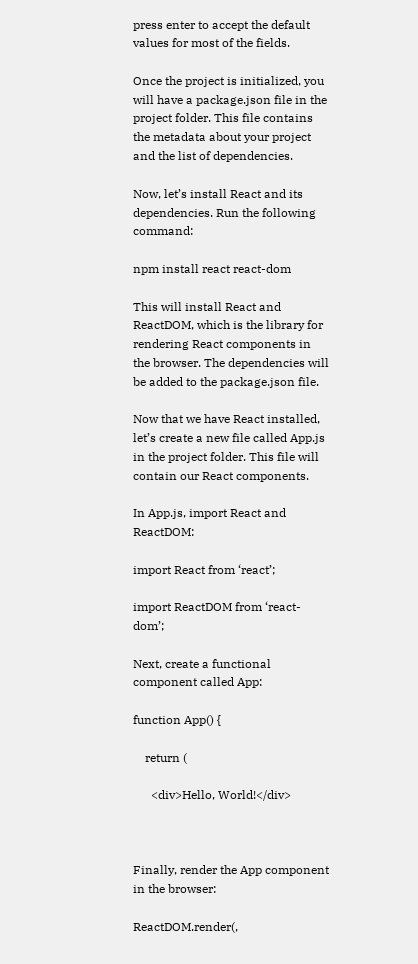press enter to accept the default values for most of the fields.

Once the project is initialized, you will have a package.json file in the project folder. This file contains the metadata about your project and the list of dependencies.

Now, let’s install React and its dependencies. Run the following command:

npm install react react-dom

This will install React and ReactDOM, which is the library for rendering React components in the browser. The dependencies will be added to the package.json file.

Now that we have React installed, let’s create a new file called App.js in the project folder. This file will contain our React components.

In App.js, import React and ReactDOM:

import React from ‘react’;

import ReactDOM from ‘react-dom’;

Next, create a functional component called App:

function App() {

    return (

      <div>Hello, World!</div>



Finally, render the App component in the browser:

ReactDOM.render(,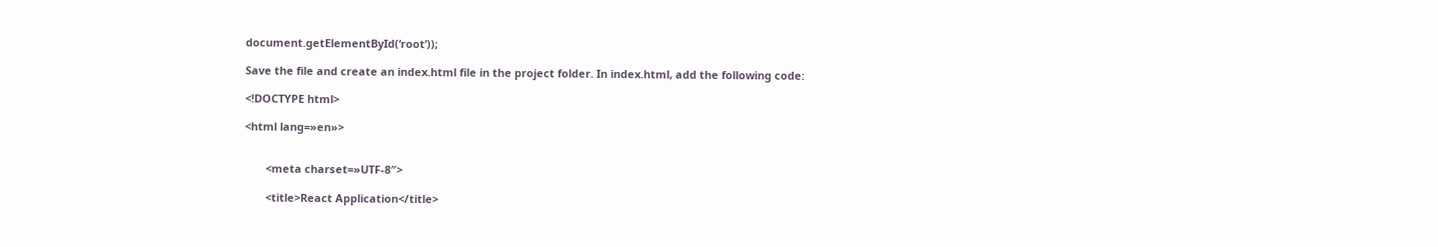document.getElementById(‘root’));

Save the file and create an index.html file in the project folder. In index.html, add the following code:

<!DOCTYPE html>

<html lang=»en»>


       <meta charset=»UTF-8″>

       <title>React Application</title>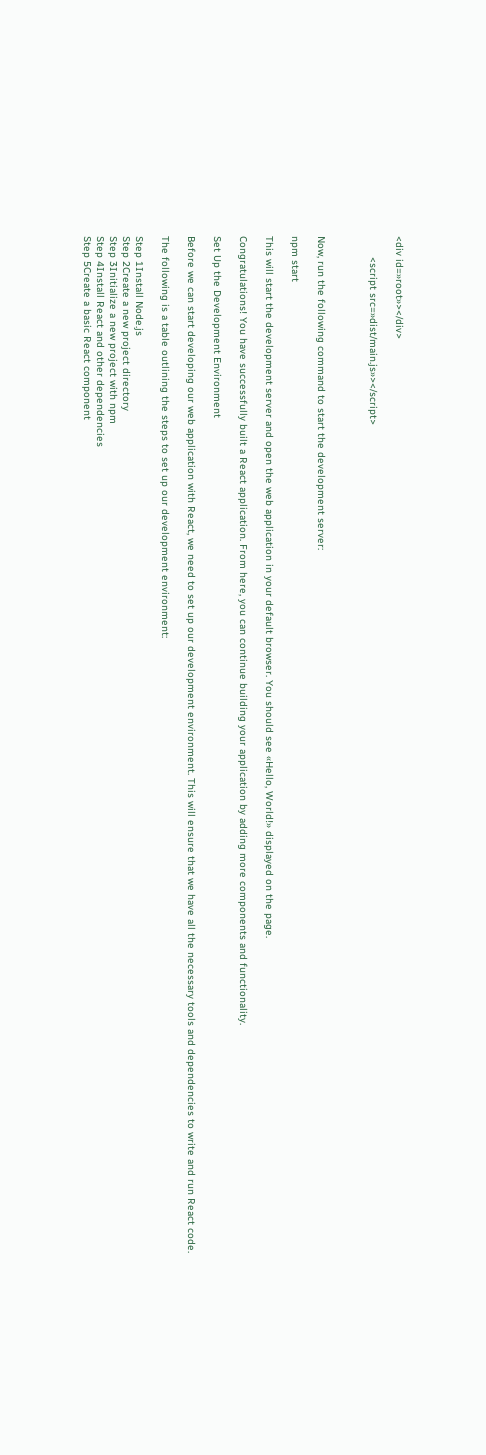<div id=»root»></div>

       <script src=»dist/main.js»></script>



Now, run the following command to start the development server:

npm start

This will start the development server and open the web application in your default browser. You should see «Hello, World!» displayed on the page.

Congratulations! You have successfully built a React application. From here, you can continue building your application by adding more components and functionality.

Set Up the Development Environment

Before we can start developing our web application with React, we need to set up our development environment. This will ensure that we have all the necessary tools and dependencies to write and run React code.

The following is a table outlining the steps to set up our development environment:

Step 1Install Node.js
Step 2Create a new project directory
Step 3Initialize a new project with npm
Step 4Install React and other dependencies
Step 5Create a basic React component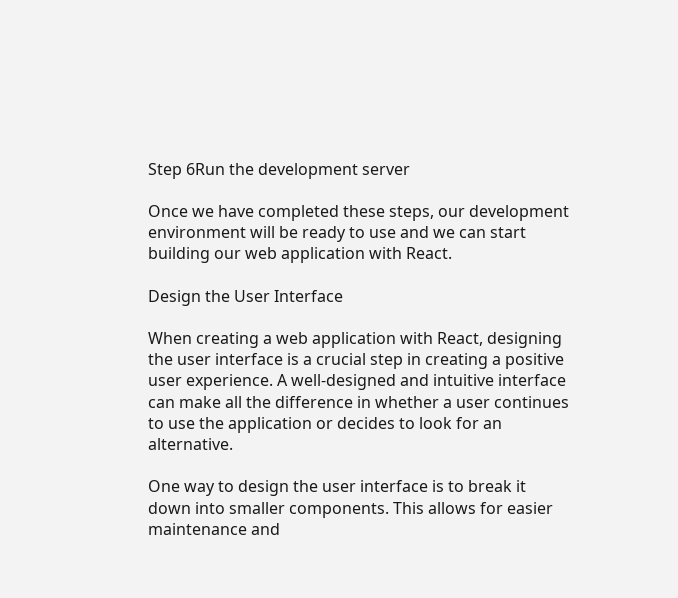Step 6Run the development server

Once we have completed these steps, our development environment will be ready to use and we can start building our web application with React.

Design the User Interface

When creating a web application with React, designing the user interface is a crucial step in creating a positive user experience. A well-designed and intuitive interface can make all the difference in whether a user continues to use the application or decides to look for an alternative.

One way to design the user interface is to break it down into smaller components. This allows for easier maintenance and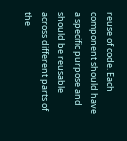reuse of code. Each component should have a specific purpose and should be reusable across different parts of the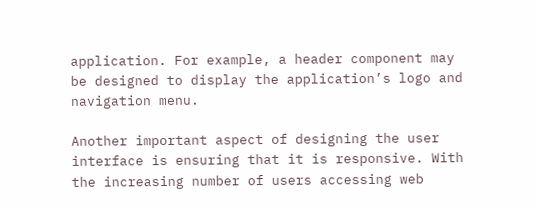application. For example, a header component may be designed to display the application’s logo and navigation menu.

Another important aspect of designing the user interface is ensuring that it is responsive. With the increasing number of users accessing web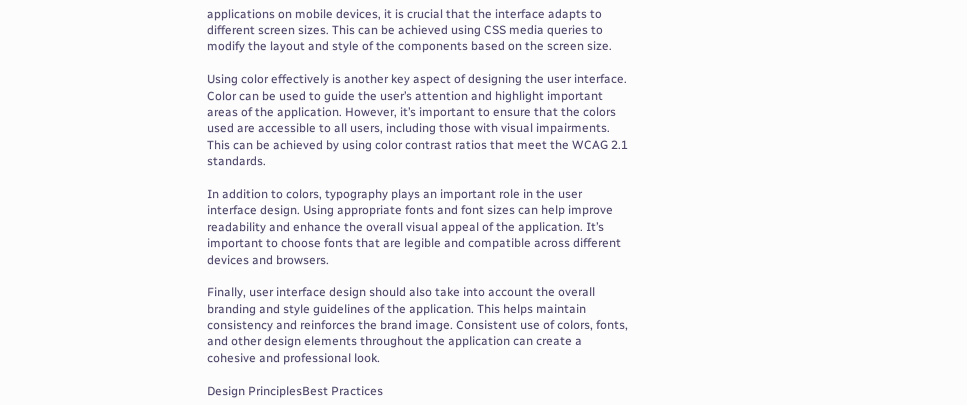applications on mobile devices, it is crucial that the interface adapts to different screen sizes. This can be achieved using CSS media queries to modify the layout and style of the components based on the screen size.

Using color effectively is another key aspect of designing the user interface. Color can be used to guide the user’s attention and highlight important areas of the application. However, it’s important to ensure that the colors used are accessible to all users, including those with visual impairments. This can be achieved by using color contrast ratios that meet the WCAG 2.1 standards.

In addition to colors, typography plays an important role in the user interface design. Using appropriate fonts and font sizes can help improve readability and enhance the overall visual appeal of the application. It’s important to choose fonts that are legible and compatible across different devices and browsers.

Finally, user interface design should also take into account the overall branding and style guidelines of the application. This helps maintain consistency and reinforces the brand image. Consistent use of colors, fonts, and other design elements throughout the application can create a cohesive and professional look.

Design PrinciplesBest Practices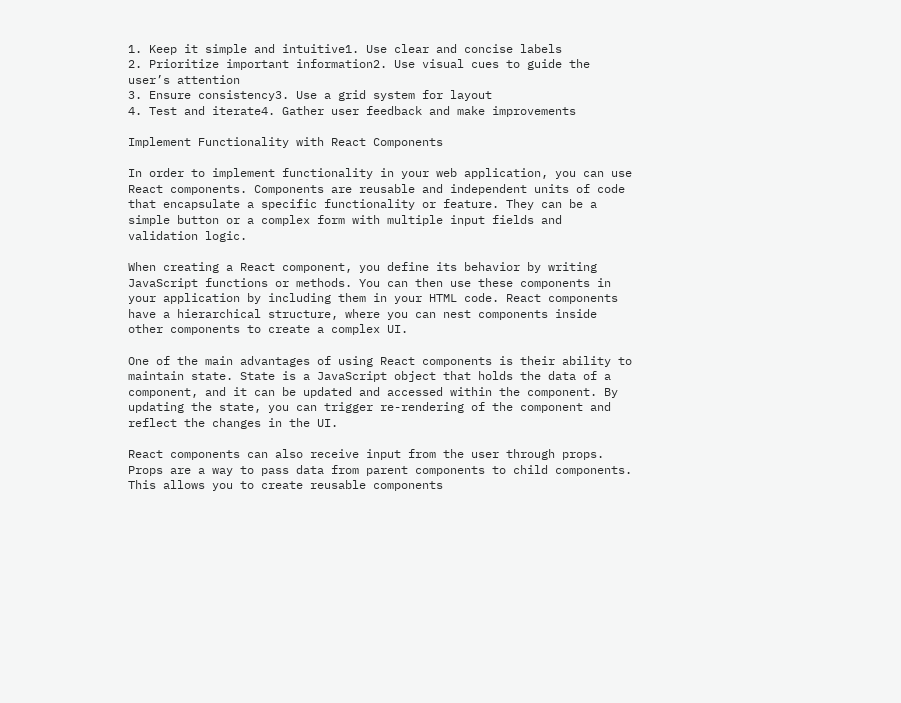1. Keep it simple and intuitive1. Use clear and concise labels
2. Prioritize important information2. Use visual cues to guide the user’s attention
3. Ensure consistency3. Use a grid system for layout
4. Test and iterate4. Gather user feedback and make improvements

Implement Functionality with React Components

In order to implement functionality in your web application, you can use React components. Components are reusable and independent units of code that encapsulate a specific functionality or feature. They can be a simple button or a complex form with multiple input fields and validation logic.

When creating a React component, you define its behavior by writing JavaScript functions or methods. You can then use these components in your application by including them in your HTML code. React components have a hierarchical structure, where you can nest components inside other components to create a complex UI.

One of the main advantages of using React components is their ability to maintain state. State is a JavaScript object that holds the data of a component, and it can be updated and accessed within the component. By updating the state, you can trigger re-rendering of the component and reflect the changes in the UI.

React components can also receive input from the user through props. Props are a way to pass data from parent components to child components. This allows you to create reusable components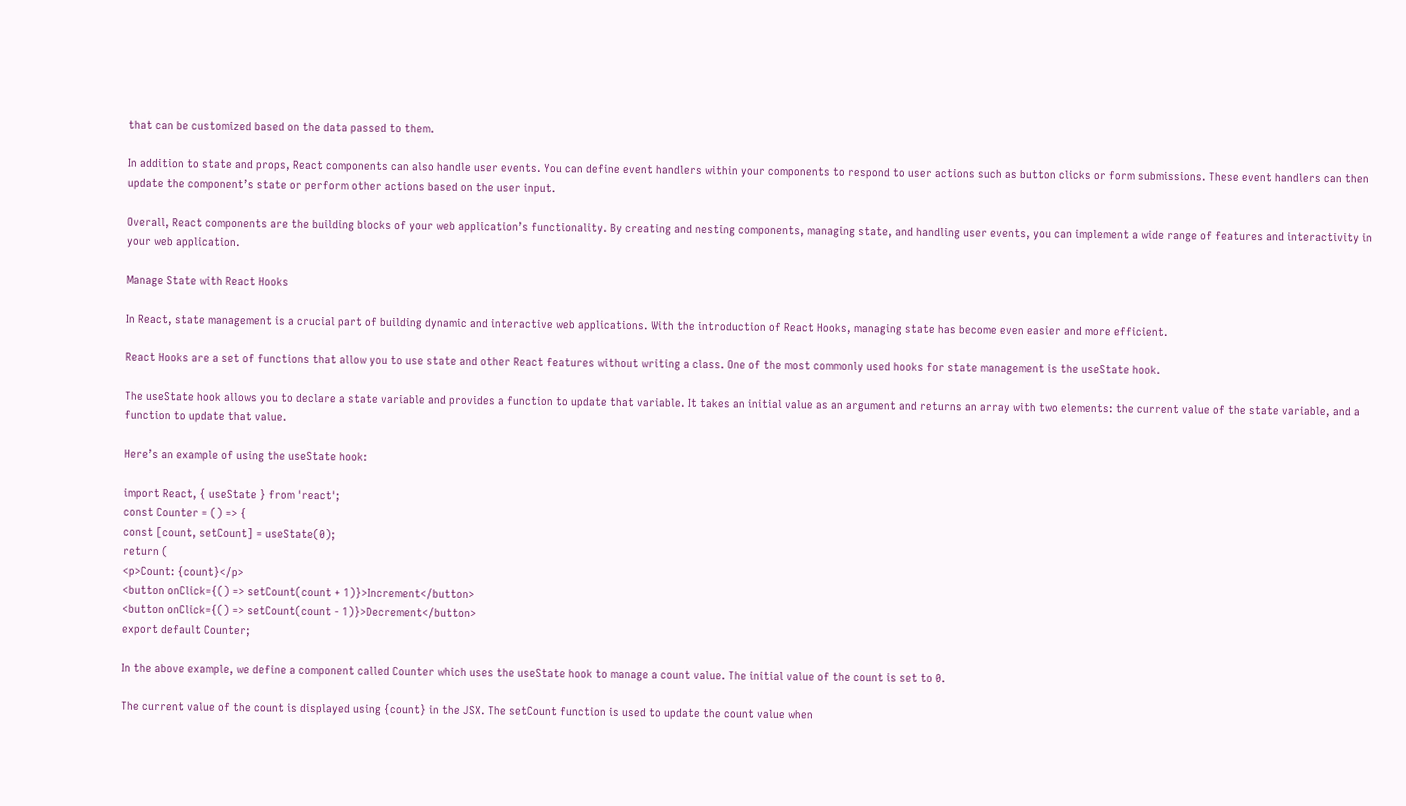that can be customized based on the data passed to them.

In addition to state and props, React components can also handle user events. You can define event handlers within your components to respond to user actions such as button clicks or form submissions. These event handlers can then update the component’s state or perform other actions based on the user input.

Overall, React components are the building blocks of your web application’s functionality. By creating and nesting components, managing state, and handling user events, you can implement a wide range of features and interactivity in your web application.

Manage State with React Hooks

In React, state management is a crucial part of building dynamic and interactive web applications. With the introduction of React Hooks, managing state has become even easier and more efficient.

React Hooks are a set of functions that allow you to use state and other React features without writing a class. One of the most commonly used hooks for state management is the useState hook.

The useState hook allows you to declare a state variable and provides a function to update that variable. It takes an initial value as an argument and returns an array with two elements: the current value of the state variable, and a function to update that value.

Here’s an example of using the useState hook:

import React, { useState } from 'react';
const Counter = () => {
const [count, setCount] = useState(0);
return (
<p>Count: {count}</p>
<button onClick={() => setCount(count + 1)}>Increment</button>
<button onClick={() => setCount(count - 1)}>Decrement</button>
export default Counter;

In the above example, we define a component called Counter which uses the useState hook to manage a count value. The initial value of the count is set to 0.

The current value of the count is displayed using {count} in the JSX. The setCount function is used to update the count value when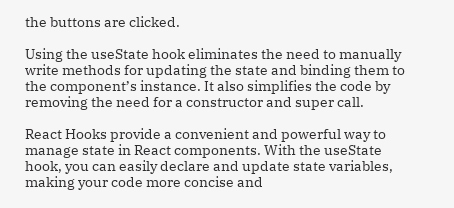the buttons are clicked.

Using the useState hook eliminates the need to manually write methods for updating the state and binding them to the component’s instance. It also simplifies the code by removing the need for a constructor and super call.

React Hooks provide a convenient and powerful way to manage state in React components. With the useState hook, you can easily declare and update state variables, making your code more concise and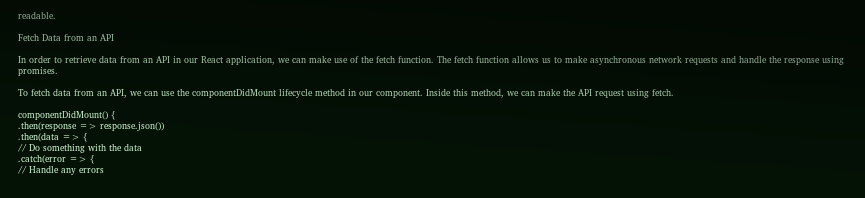readable.

Fetch Data from an API

In order to retrieve data from an API in our React application, we can make use of the fetch function. The fetch function allows us to make asynchronous network requests and handle the response using promises.

To fetch data from an API, we can use the componentDidMount lifecycle method in our component. Inside this method, we can make the API request using fetch.

componentDidMount() {
.then(response => response.json())
.then(data => {
// Do something with the data
.catch(error => {
// Handle any errors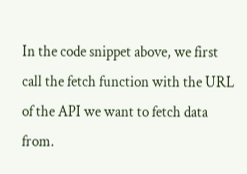In the code snippet above, we first call the fetch function with the URL of the API we want to fetch data from.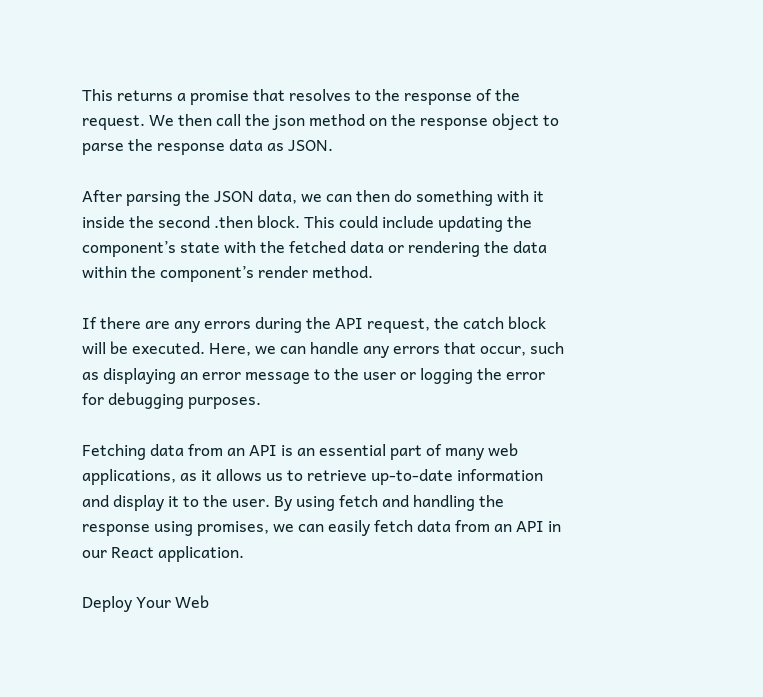This returns a promise that resolves to the response of the request. We then call the json method on the response object to parse the response data as JSON.

After parsing the JSON data, we can then do something with it inside the second .then block. This could include updating the component’s state with the fetched data or rendering the data within the component’s render method.

If there are any errors during the API request, the catch block will be executed. Here, we can handle any errors that occur, such as displaying an error message to the user or logging the error for debugging purposes.

Fetching data from an API is an essential part of many web applications, as it allows us to retrieve up-to-date information and display it to the user. By using fetch and handling the response using promises, we can easily fetch data from an API in our React application.

Deploy Your Web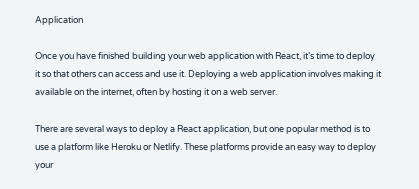Application

Once you have finished building your web application with React, it’s time to deploy it so that others can access and use it. Deploying a web application involves making it available on the internet, often by hosting it on a web server.

There are several ways to deploy a React application, but one popular method is to use a platform like Heroku or Netlify. These platforms provide an easy way to deploy your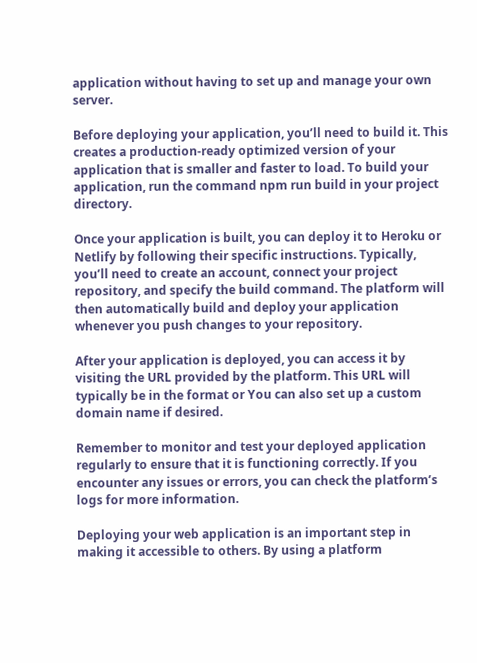application without having to set up and manage your own server.

Before deploying your application, you’ll need to build it. This creates a production-ready optimized version of your application that is smaller and faster to load. To build your application, run the command npm run build in your project directory.

Once your application is built, you can deploy it to Heroku or Netlify by following their specific instructions. Typically, you’ll need to create an account, connect your project repository, and specify the build command. The platform will then automatically build and deploy your application whenever you push changes to your repository.

After your application is deployed, you can access it by visiting the URL provided by the platform. This URL will typically be in the format or You can also set up a custom domain name if desired.

Remember to monitor and test your deployed application regularly to ensure that it is functioning correctly. If you encounter any issues or errors, you can check the platform’s logs for more information.

Deploying your web application is an important step in making it accessible to others. By using a platform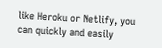like Heroku or Netlify, you can quickly and easily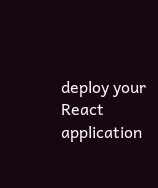deploy your React application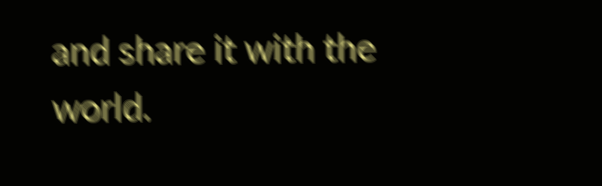and share it with the world.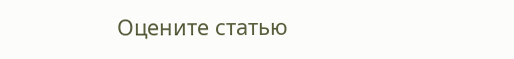Оцените статью